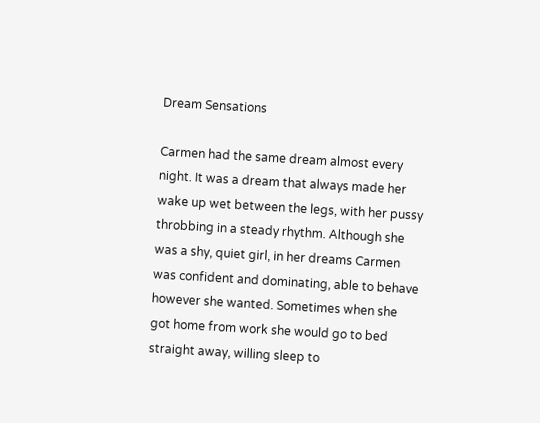Dream Sensations

Carmen had the same dream almost every night. It was a dream that always made her wake up wet between the legs, with her pussy throbbing in a steady rhythm. Although she was a shy, quiet girl, in her dreams Carmen was confident and dominating, able to behave however she wanted. Sometimes when she got home from work she would go to bed straight away, willing sleep to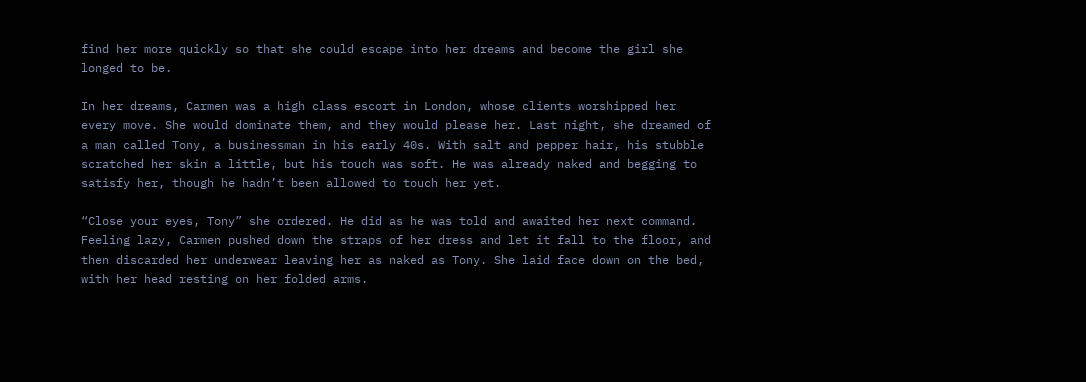find her more quickly so that she could escape into her dreams and become the girl she longed to be.

In her dreams, Carmen was a high class escort in London, whose clients worshipped her every move. She would dominate them, and they would please her. Last night, she dreamed of a man called Tony, a businessman in his early 40s. With salt and pepper hair, his stubble scratched her skin a little, but his touch was soft. He was already naked and begging to satisfy her, though he hadn’t been allowed to touch her yet.

“Close your eyes, Tony” she ordered. He did as he was told and awaited her next command. Feeling lazy, Carmen pushed down the straps of her dress and let it fall to the floor, and then discarded her underwear leaving her as naked as Tony. She laid face down on the bed, with her head resting on her folded arms.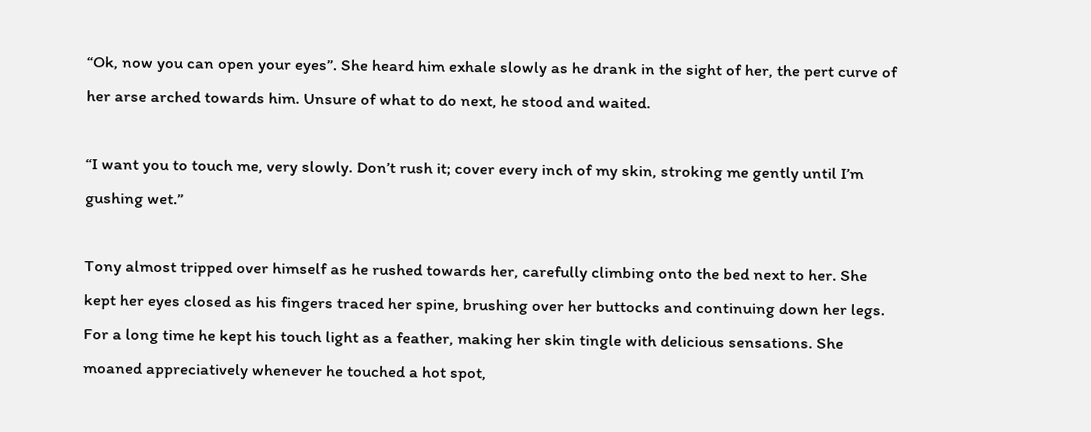“Ok, now you can open your eyes”. She heard him exhale slowly as he drank in the sight of her, the pert curve of her arse arched towards him. Unsure of what to do next, he stood and waited.

“I want you to touch me, very slowly. Don’t rush it; cover every inch of my skin, stroking me gently until I’m gushing wet.”

Tony almost tripped over himself as he rushed towards her, carefully climbing onto the bed next to her. She kept her eyes closed as his fingers traced her spine, brushing over her buttocks and continuing down her legs. For a long time he kept his touch light as a feather, making her skin tingle with delicious sensations. She moaned appreciatively whenever he touched a hot spot,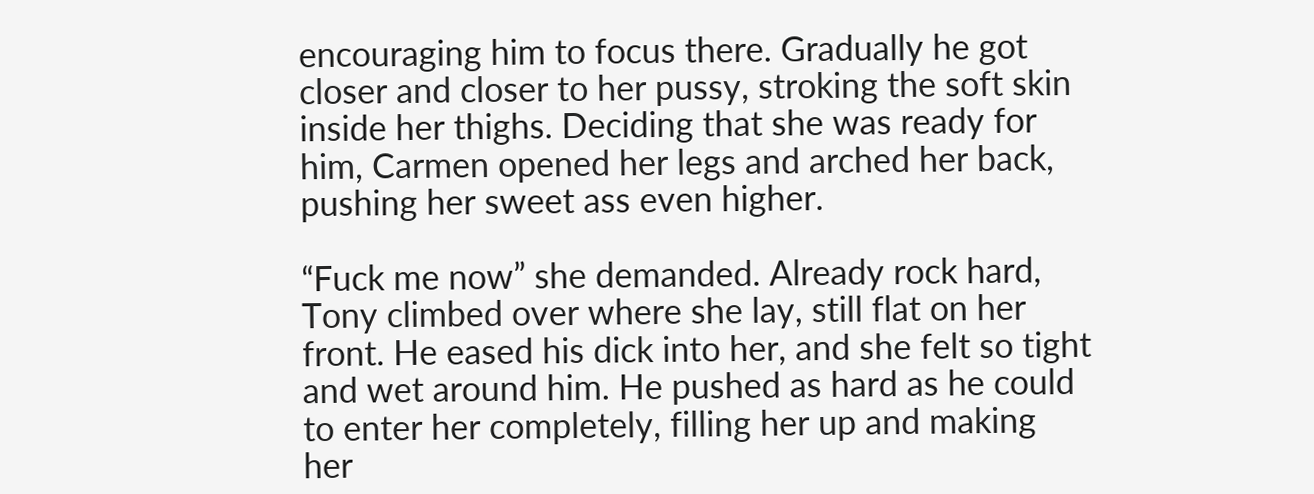encouraging him to focus there. Gradually he got closer and closer to her pussy, stroking the soft skin inside her thighs. Deciding that she was ready for him, Carmen opened her legs and arched her back, pushing her sweet ass even higher.

“Fuck me now” she demanded. Already rock hard, Tony climbed over where she lay, still flat on her front. He eased his dick into her, and she felt so tight and wet around him. He pushed as hard as he could to enter her completely, filling her up and making her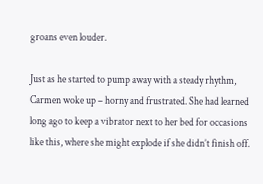groans even louder.

Just as he started to pump away with a steady rhythm, Carmen woke up – horny and frustrated. She had learned long ago to keep a vibrator next to her bed for occasions like this, where she might explode if she didn’t finish off.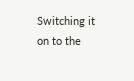Switching it on to the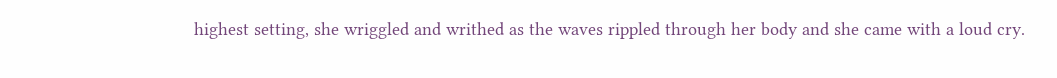highest setting, she wriggled and writhed as the waves rippled through her body and she came with a loud cry.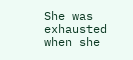She was exhausted when she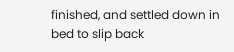finished, and settled down in bed to slip back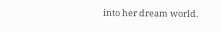into her dream world.